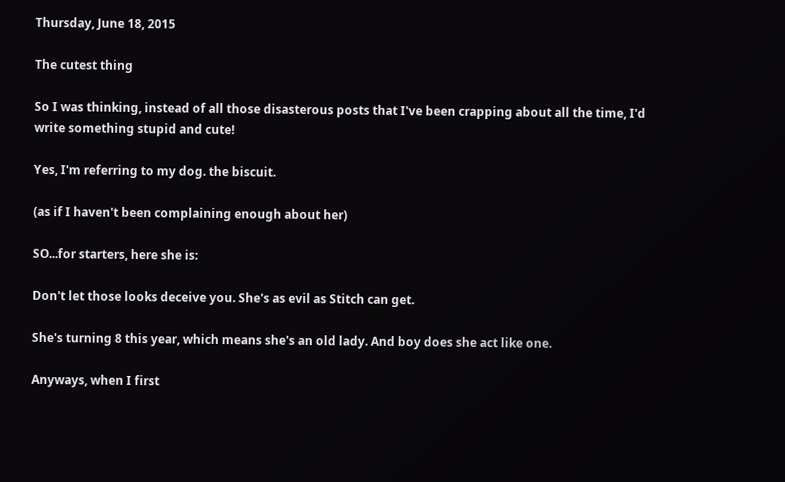Thursday, June 18, 2015

The cutest thing

So I was thinking, instead of all those disasterous posts that I've been crapping about all the time, I'd write something stupid and cute!

Yes, I'm referring to my dog. the biscuit.

(as if I haven't been complaining enough about her)

SO...for starters, here she is:

Don't let those looks deceive you. She's as evil as Stitch can get.

She's turning 8 this year, which means she's an old lady. And boy does she act like one.

Anyways, when I first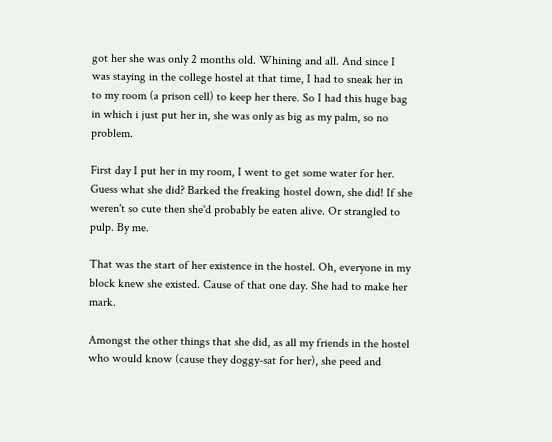got her she was only 2 months old. Whining and all. And since I was staying in the college hostel at that time, I had to sneak her in to my room (a prison cell) to keep her there. So I had this huge bag in which i just put her in, she was only as big as my palm, so no problem.

First day I put her in my room, I went to get some water for her. Guess what she did? Barked the freaking hostel down, she did! If she weren't so cute then she'd probably be eaten alive. Or strangled to pulp. By me.

That was the start of her existence in the hostel. Oh, everyone in my block knew she existed. Cause of that one day. She had to make her mark.

Amongst the other things that she did, as all my friends in the hostel who would know (cause they doggy-sat for her), she peed and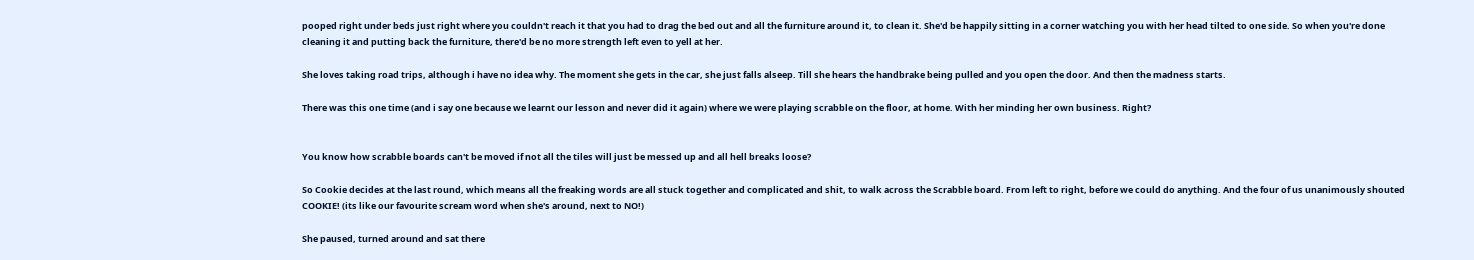pooped right under beds just right where you couldn't reach it that you had to drag the bed out and all the furniture around it, to clean it. She'd be happily sitting in a corner watching you with her head tilted to one side. So when you're done cleaning it and putting back the furniture, there'd be no more strength left even to yell at her.

She loves taking road trips, although i have no idea why. The moment she gets in the car, she just falls alseep. Till she hears the handbrake being pulled and you open the door. And then the madness starts.

There was this one time (and i say one because we learnt our lesson and never did it again) where we were playing scrabble on the floor, at home. With her minding her own business. Right?


You know how scrabble boards can't be moved if not all the tiles will just be messed up and all hell breaks loose?

So Cookie decides at the last round, which means all the freaking words are all stuck together and complicated and shit, to walk across the Scrabble board. From left to right, before we could do anything. And the four of us unanimously shouted COOKIE! (its like our favourite scream word when she's around, next to NO!)

She paused, turned around and sat there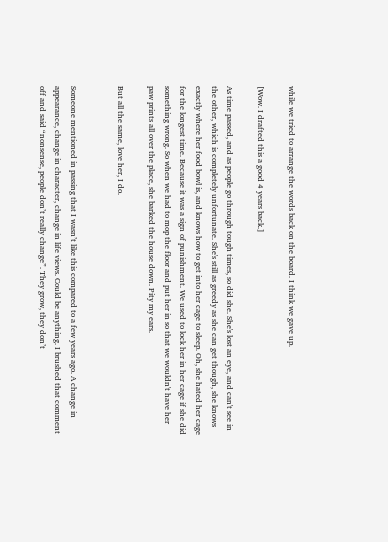while we tried to arrange the words back on the board. I think we gave up.

[Wow. I drafted this a good 4 years back.]

As time passed, and as people go through tough times, so did she. She's lost an eye, and can't see in the other, which is completely unfortunate. She's still as greedy as she can get though, she knows exactly where her food bowl is, and knows how to get into her cage to sleep. Oh, she hated her cage for the longest time. Because it was a sign of punishment. We used to lock her in her cage if she did something wrong. So when we had to mop the floor and put her in so that we wouldn't have her paw prints all over the place, she barked the house down. Pity my ears.

But all the same, love her, I do.


Someone mentioned in passing that I wasn’t like this compared to a few years ago. A change in appearance, change in character, change in life views. Could be anything. I brushed that comment off and said “nonsense, people don’t really change”. They grow, they don’t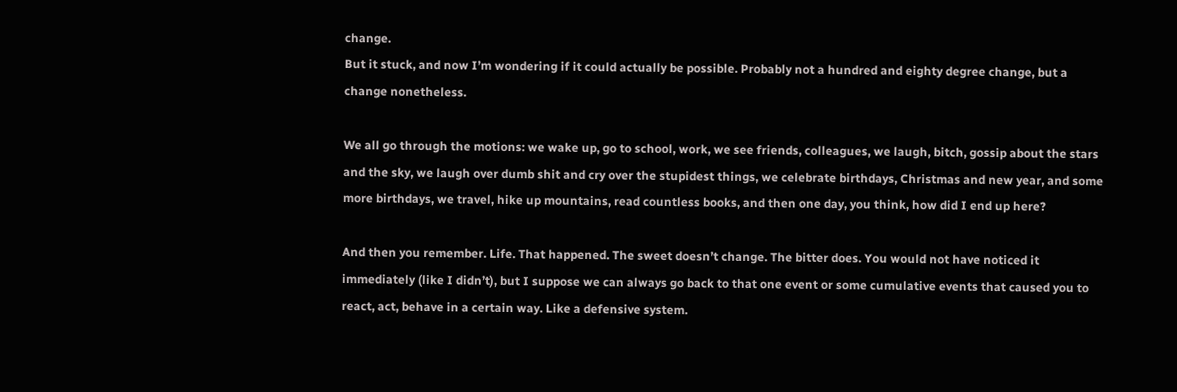change.
But it stuck, and now I’m wondering if it could actually be possible. Probably not a hundred and eighty degree change, but a change nonetheless.

We all go through the motions: we wake up, go to school, work, we see friends, colleagues, we laugh, bitch, gossip about the stars and the sky, we laugh over dumb shit and cry over the stupidest things, we celebrate birthdays, Christmas and new year, and some more birthdays, we travel, hike up mountains, read countless books, and then one day, you think, how did I end up here?

And then you remember. Life. That happened. The sweet doesn’t change. The bitter does. You would not have noticed it immediately (like I didn’t), but I suppose we can always go back to that one event or some cumulative events that caused you to react, act, behave in a certain way. Like a defensive system.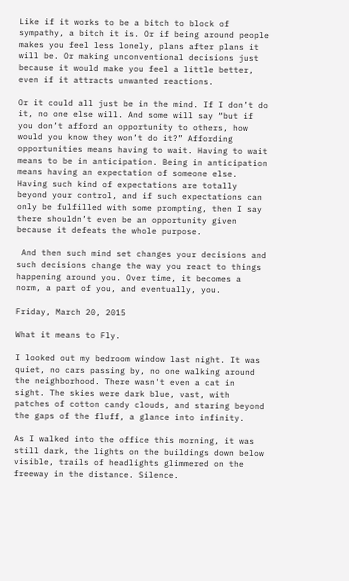Like if it works to be a bitch to block of sympathy, a bitch it is. Or if being around people makes you feel less lonely, plans after plans it will be. Or making unconventional decisions just because it would make you feel a little better, even if it attracts unwanted reactions.

Or it could all just be in the mind. If I don’t do it, no one else will. And some will say “but if you don’t afford an opportunity to others, how would you know they won’t do it?” Affording opportunities means having to wait. Having to wait means to be in anticipation. Being in anticipation means having an expectation of someone else. Having such kind of expectations are totally beyond your control, and if such expectations can only be fulfilled with some prompting, then I say there shouldn’t even be an opportunity given because it defeats the whole purpose.

 And then such mind set changes your decisions and such decisions change the way you react to things happening around you. Over time, it becomes a norm, a part of you, and eventually, you.

Friday, March 20, 2015

What it means to Fly.

I looked out my bedroom window last night. It was quiet, no cars passing by, no one walking around the neighborhood. There wasn't even a cat in sight. The skies were dark blue, vast, with patches of cotton candy clouds, and staring beyond the gaps of the fluff, a glance into infinity.

As I walked into the office this morning, it was still dark, the lights on the buildings down below visible, trails of headlights glimmered on the freeway in the distance. Silence.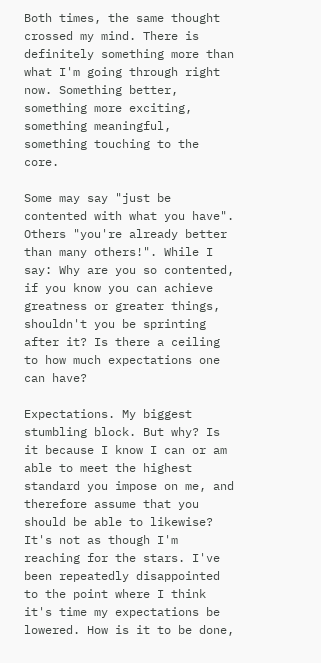Both times, the same thought crossed my mind. There is definitely something more than what I'm going through right now. Something better, something more exciting, something meaningful, something touching to the core.

Some may say "just be contented with what you have". Others "you're already better than many others!". While I say: Why are you so contented, if you know you can achieve greatness or greater things, shouldn't you be sprinting after it? Is there a ceiling to how much expectations one can have?

Expectations. My biggest stumbling block. But why? Is it because I know I can or am able to meet the highest standard you impose on me, and therefore assume that you should be able to likewise? It's not as though I'm reaching for the stars. I've been repeatedly disappointed to the point where I think it's time my expectations be lowered. How is it to be done,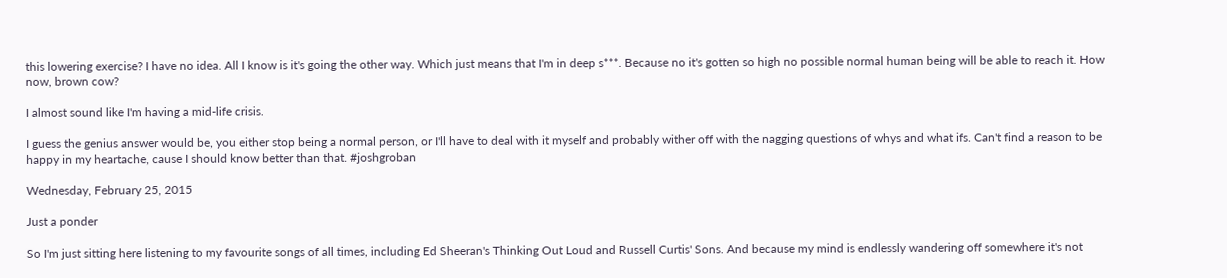this lowering exercise? I have no idea. All I know is it's going the other way. Which just means that I'm in deep s***. Because no it's gotten so high no possible normal human being will be able to reach it. How now, brown cow?

I almost sound like I'm having a mid-life crisis.

I guess the genius answer would be, you either stop being a normal person, or I'll have to deal with it myself and probably wither off with the nagging questions of whys and what ifs. Can't find a reason to be happy in my heartache, cause I should know better than that. #joshgroban

Wednesday, February 25, 2015

Just a ponder

So I'm just sitting here listening to my favourite songs of all times, including Ed Sheeran's Thinking Out Loud and Russell Curtis' Sons. And because my mind is endlessly wandering off somewhere it's not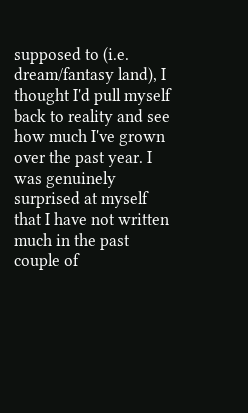supposed to (i.e. dream/fantasy land), I thought I'd pull myself back to reality and see how much I've grown over the past year. I was genuinely surprised at myself that I have not written much in the past couple of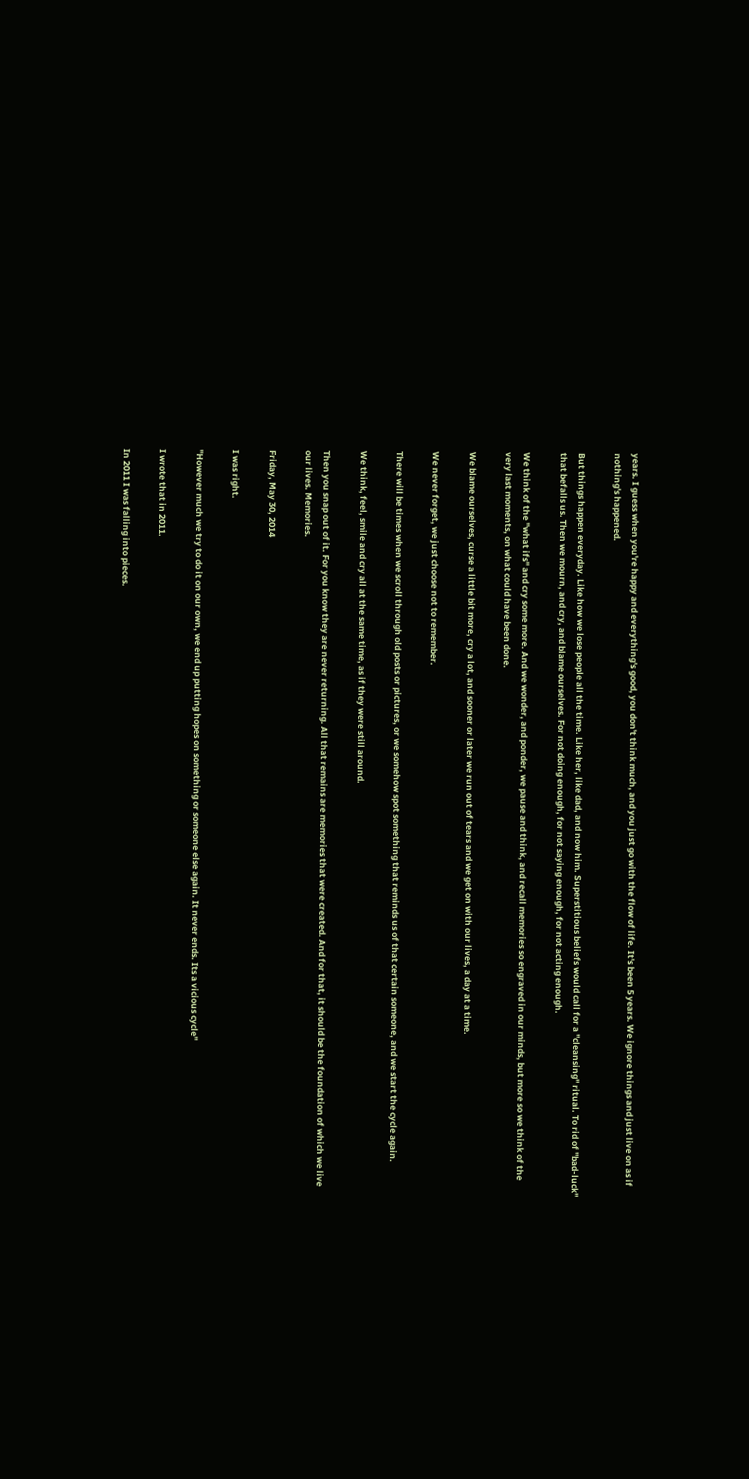years. I guess when you're happy and everything's good, you don't think much, and you just go with the flow of life. It's been 5 years. We ignore things and just live on as if nothing's happened.

But things happen everyday. Like how we lose people all the time. Like her, like dad, and now him. Superstitious beliefs would call for a "cleansing" ritual. To rid of "bad-luck" that befalls us. Then we mourn, and cry, and blame ourselves. For not doing enough, for not saying enough, for not acting enough.

We think of the "what ifs" and cry some more. And we wonder, and ponder, we pause and think, and recall memories so engraved in our minds, but more so we think of the very last moments, on what could have been done.

We blame ourselves, curse a little bit more, cry a lot, and sooner or later we run out of tears and we get on with our lives, a day at a time.

We never forget, we just choose not to remember.

There will be times when we scroll through old posts or pictures, or we somehow spot something that reminds us of that certain someone, and we start the cycle again.

We think, feel, smile and cry all at the same time, as if they were still around.

Then you snap out of it. For you know they are never returning. All that remains are memories that were created. And for that, it should be the foundation of which we live our lives. Memories.

Friday, May 30, 2014

I was right.

"However much we try to do it on our own, we end up putting hopes on something or someone else again. It never ends. Its a vicious cycle"

I wrote that in 2011.

In 2011 I was falling into pieces.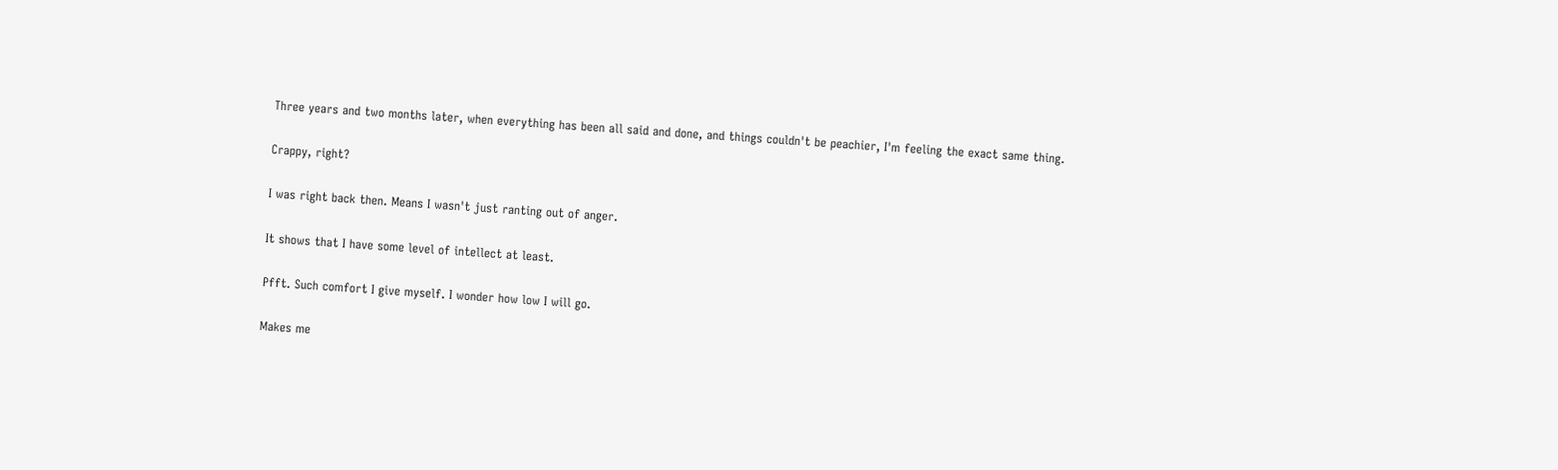Three years and two months later, when everything has been all said and done, and things couldn't be peachier, I'm feeling the exact same thing.

Crappy, right?

I was right back then. Means I wasn't just ranting out of anger.

It shows that I have some level of intellect at least.

Pfft. Such comfort I give myself. I wonder how low I will go.

Makes me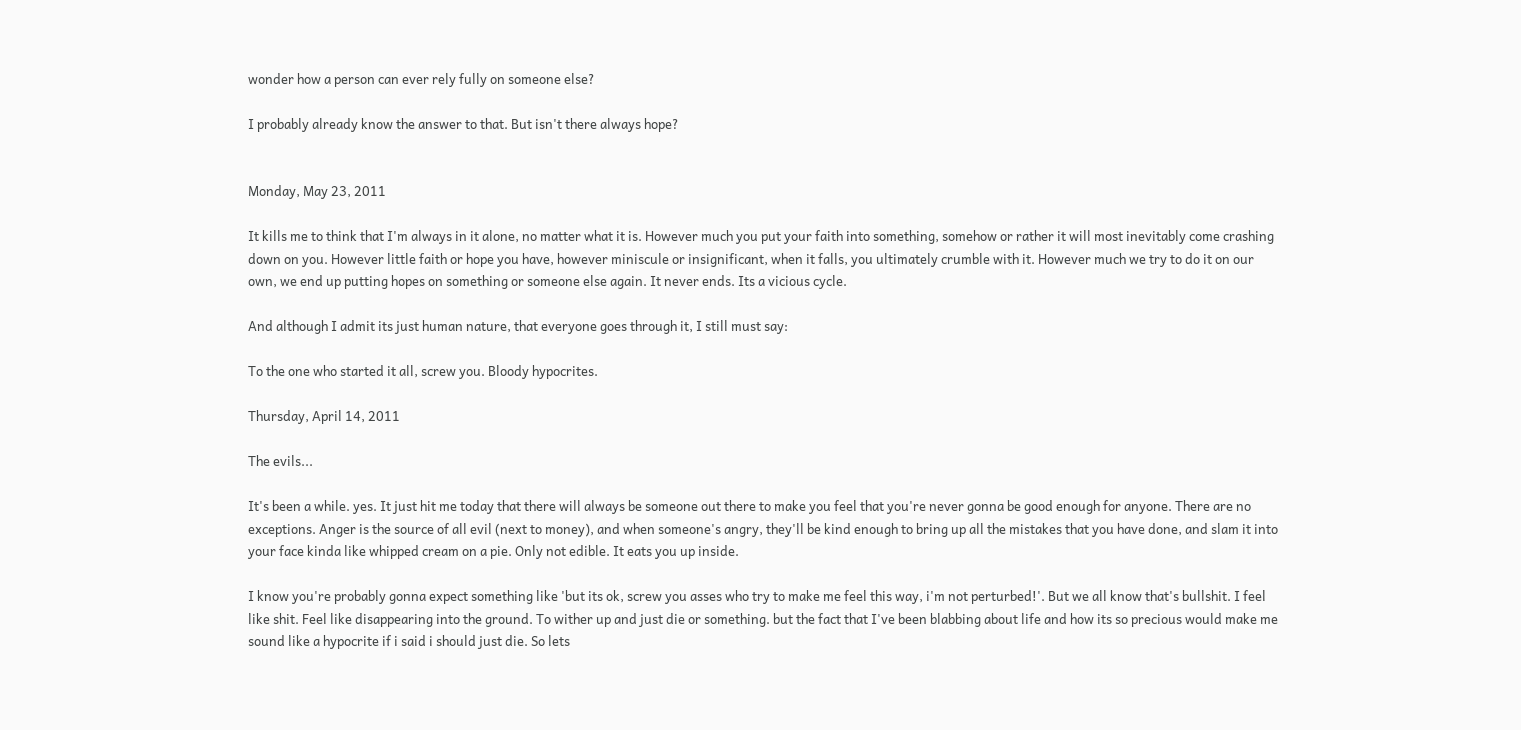wonder how a person can ever rely fully on someone else?

I probably already know the answer to that. But isn't there always hope?


Monday, May 23, 2011

It kills me to think that I'm always in it alone, no matter what it is. However much you put your faith into something, somehow or rather it will most inevitably come crashing down on you. However little faith or hope you have, however miniscule or insignificant, when it falls, you ultimately crumble with it. However much we try to do it on our own, we end up putting hopes on something or someone else again. It never ends. Its a vicious cycle.

And although I admit its just human nature, that everyone goes through it, I still must say:

To the one who started it all, screw you. Bloody hypocrites.

Thursday, April 14, 2011

The evils...

It's been a while. yes. It just hit me today that there will always be someone out there to make you feel that you're never gonna be good enough for anyone. There are no exceptions. Anger is the source of all evil (next to money), and when someone's angry, they'll be kind enough to bring up all the mistakes that you have done, and slam it into your face kinda like whipped cream on a pie. Only not edible. It eats you up inside.

I know you're probably gonna expect something like 'but its ok, screw you asses who try to make me feel this way, i'm not perturbed!'. But we all know that's bullshit. I feel like shit. Feel like disappearing into the ground. To wither up and just die or something. but the fact that I've been blabbing about life and how its so precious would make me sound like a hypocrite if i said i should just die. So lets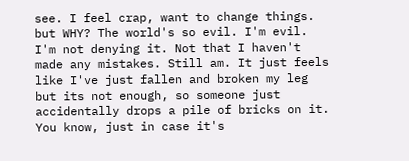see. I feel crap, want to change things. but WHY? The world's so evil. I'm evil. I'm not denying it. Not that I haven't made any mistakes. Still am. It just feels like I've just fallen and broken my leg but its not enough, so someone just accidentally drops a pile of bricks on it. You know, just in case it's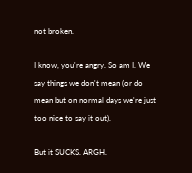not broken.

I know, you're angry. So am I. We say things we don't mean (or do mean but on normal days we're just too nice to say it out).

But it SUCKS. ARGH.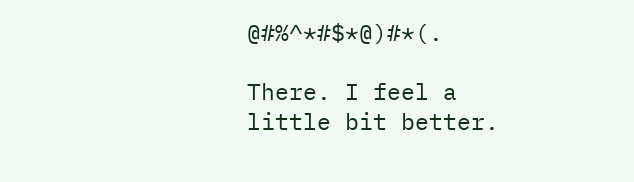@#%^*#$*@)#*(.

There. I feel a little bit better.